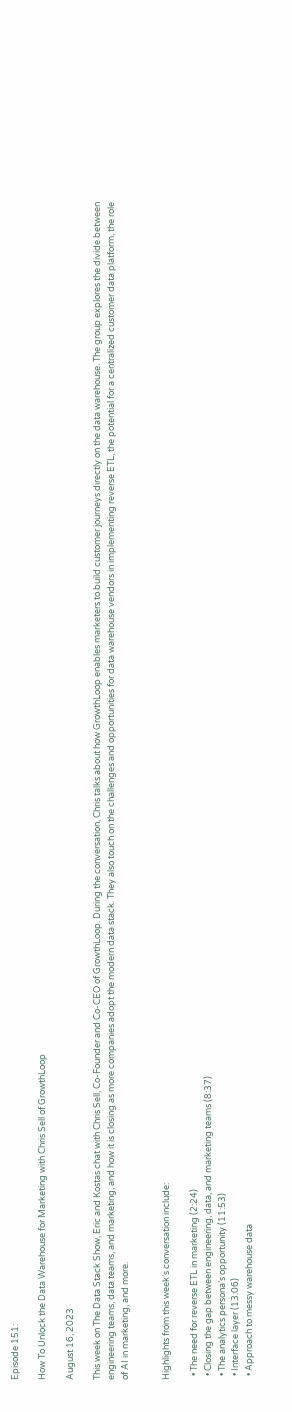Episode 151:

How To Unlock the Data Warehouse for Marketing with Chris Sell of GrowthLoop

August 16, 2023

This week on The Data Stack Show, Eric and Kostas chat with Chris Sell, Co-Founder and Co-CEO of GrowthLoop. During the conversation, Chris talks about how GrowthLoop enables marketers to build customer journeys directly on the data warehouse. The group explores the divide between engineering teams, data teams, and marketing, and how it is closing as more companies adopt the modern data stack. They also touch on the challenges and opportunities for data warehouse vendors in implementing reverse ETL, the potential for a centralized customer data platform, the role of AI in marketing, and more.


Highlights from this week’s conversation include:

  • The need for reverse ETL in marketing (2:24)
  • Closing the gap between engineering, data, and marketing teams (8:37)
  • The analytics persona’s opportunity (11:53)
  • Interface layer (13:06)
  • Approach to messy warehouse data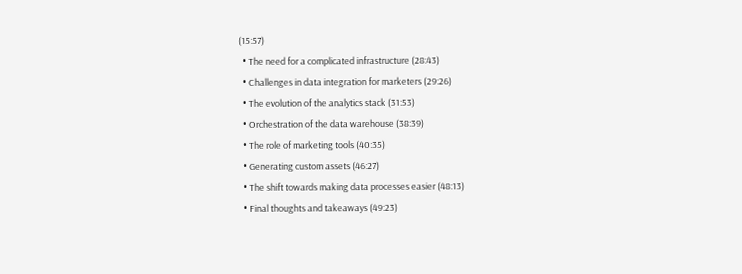(15:57)
  • The need for a complicated infrastructure (28:43)
  • Challenges in data integration for marketers (29:26)
  • The evolution of the analytics stack (31:53)
  • Orchestration of the data warehouse (38:39)
  • The role of marketing tools (40:35)
  • Generating custom assets (46:27)
  • The shift towards making data processes easier (48:13)
  • Final thoughts and takeaways (49:23)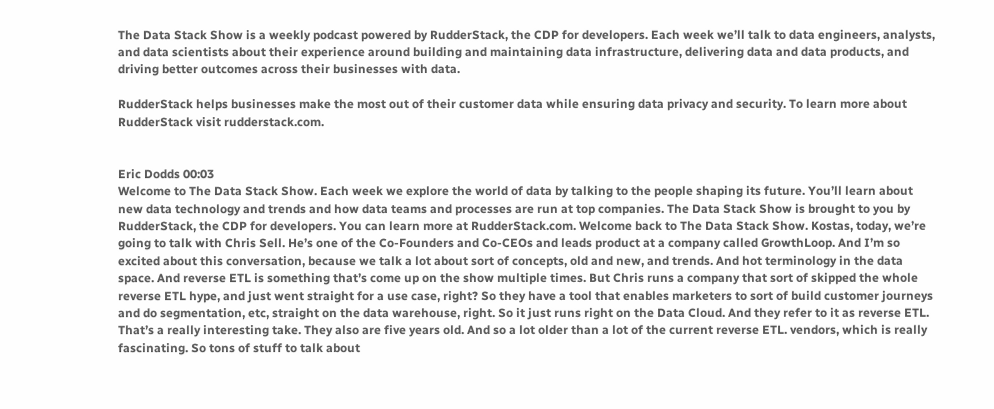The Data Stack Show is a weekly podcast powered by RudderStack, the CDP for developers. Each week we’ll talk to data engineers, analysts, and data scientists about their experience around building and maintaining data infrastructure, delivering data and data products, and driving better outcomes across their businesses with data.

RudderStack helps businesses make the most out of their customer data while ensuring data privacy and security. To learn more about RudderStack visit rudderstack.com.


Eric Dodds 00:03
Welcome to The Data Stack Show. Each week we explore the world of data by talking to the people shaping its future. You’ll learn about new data technology and trends and how data teams and processes are run at top companies. The Data Stack Show is brought to you by RudderStack, the CDP for developers. You can learn more at RudderStack.com. Welcome back to The Data Stack Show. Kostas, today, we’re going to talk with Chris Sell. He’s one of the Co-Founders and Co-CEOs and leads product at a company called GrowthLoop. And I’m so excited about this conversation, because we talk a lot about sort of concepts, old and new, and trends. And hot terminology in the data space. And reverse ETL is something that’s come up on the show multiple times. But Chris runs a company that sort of skipped the whole reverse ETL hype, and just went straight for a use case, right? So they have a tool that enables marketers to sort of build customer journeys and do segmentation, etc, straight on the data warehouse, right. So it just runs right on the Data Cloud. And they refer to it as reverse ETL. That’s a really interesting take. They also are five years old. And so a lot older than a lot of the current reverse ETL. vendors, which is really fascinating. So tons of stuff to talk about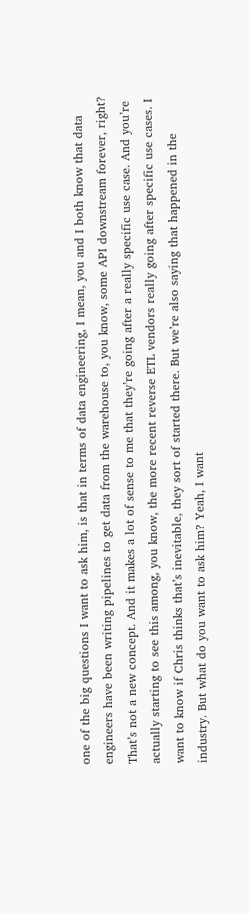one of the big questions I want to ask him, is that in terms of data engineering, I mean, you and I both know that data engineers have been writing pipelines to get data from the warehouse to, you know, some API downstream forever, right? That’s not a new concept. And it makes a lot of sense to me that they’re going after a really specific use case. And you’re actually starting to see this among, you know, the more recent reverse ETL vendors really going after specific use cases. I want to know if Chris thinks that’s inevitable, they sort of started there. But we’re also saying that happened in the industry. But what do you want to ask him? Yeah, I want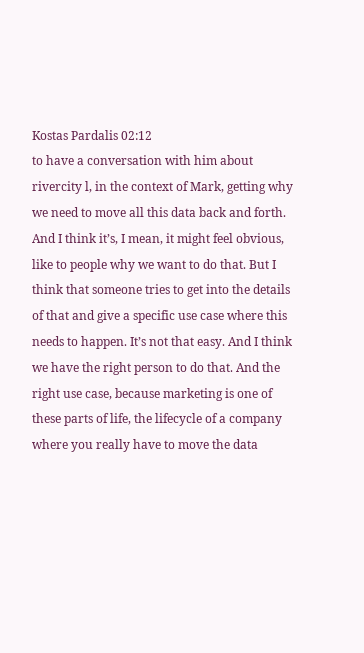Kostas Pardalis 02:12
to have a conversation with him about rivercity l, in the context of Mark, getting why we need to move all this data back and forth. And I think it’s, I mean, it might feel obvious, like to people why we want to do that. But I think that someone tries to get into the details of that and give a specific use case where this needs to happen. It’s not that easy. And I think we have the right person to do that. And the right use case, because marketing is one of these parts of life, the lifecycle of a company where you really have to move the data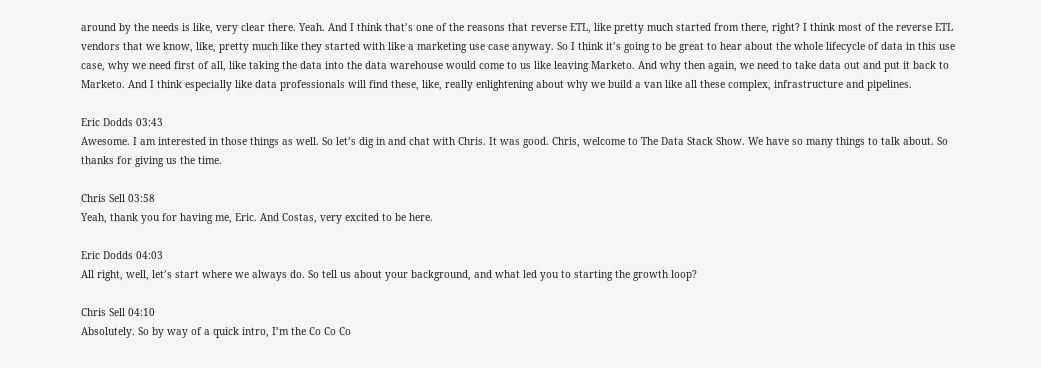around by the needs is like, very clear there. Yeah. And I think that’s one of the reasons that reverse ETL, like pretty much started from there, right? I think most of the reverse ETL vendors that we know, like, pretty much like they started with like a marketing use case anyway. So I think it’s going to be great to hear about the whole lifecycle of data in this use case, why we need first of all, like taking the data into the data warehouse would come to us like leaving Marketo. And why then again, we need to take data out and put it back to Marketo. And I think especially like data professionals will find these, like, really enlightening about why we build a van like all these complex, infrastructure and pipelines.

Eric Dodds 03:43
Awesome. I am interested in those things as well. So let’s dig in and chat with Chris. It was good. Chris, welcome to The Data Stack Show. We have so many things to talk about. So thanks for giving us the time.

Chris Sell 03:58
Yeah, thank you for having me, Eric. And Costas, very excited to be here.

Eric Dodds 04:03
All right, well, let’s start where we always do. So tell us about your background, and what led you to starting the growth loop?

Chris Sell 04:10
Absolutely. So by way of a quick intro, I’m the Co Co Co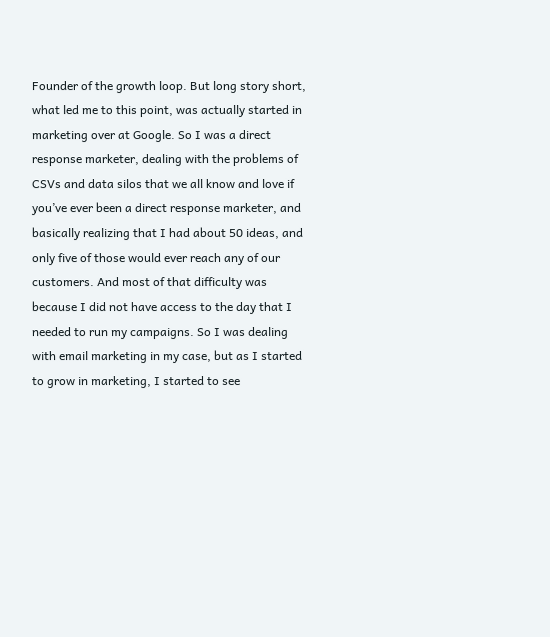Founder of the growth loop. But long story short, what led me to this point, was actually started in marketing over at Google. So I was a direct response marketer, dealing with the problems of CSVs and data silos that we all know and love if you’ve ever been a direct response marketer, and basically realizing that I had about 50 ideas, and only five of those would ever reach any of our customers. And most of that difficulty was because I did not have access to the day that I needed to run my campaigns. So I was dealing with email marketing in my case, but as I started to grow in marketing, I started to see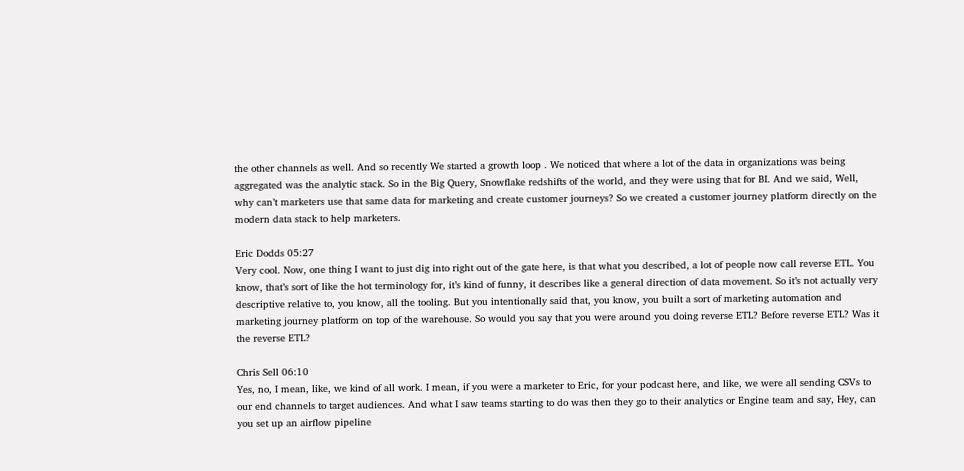the other channels as well. And so recently We started a growth loop . We noticed that where a lot of the data in organizations was being aggregated was the analytic stack. So in the Big Query, Snowflake redshifts of the world, and they were using that for BI. And we said, Well, why can’t marketers use that same data for marketing and create customer journeys? So we created a customer journey platform directly on the modern data stack to help marketers.

Eric Dodds 05:27
Very cool. Now, one thing I want to just dig into right out of the gate here, is that what you described, a lot of people now call reverse ETL. You know, that’s sort of like the hot terminology for, it’s kind of funny, it describes like a general direction of data movement. So it’s not actually very descriptive relative to, you know, all the tooling. But you intentionally said that, you know, you built a sort of marketing automation and marketing journey platform on top of the warehouse. So would you say that you were around you doing reverse ETL? Before reverse ETL? Was it the reverse ETL?

Chris Sell 06:10
Yes, no, I mean, like, we kind of all work. I mean, if you were a marketer to Eric, for your podcast here, and like, we were all sending CSVs to our end channels to target audiences. And what I saw teams starting to do was then they go to their analytics or Engine team and say, Hey, can you set up an airflow pipeline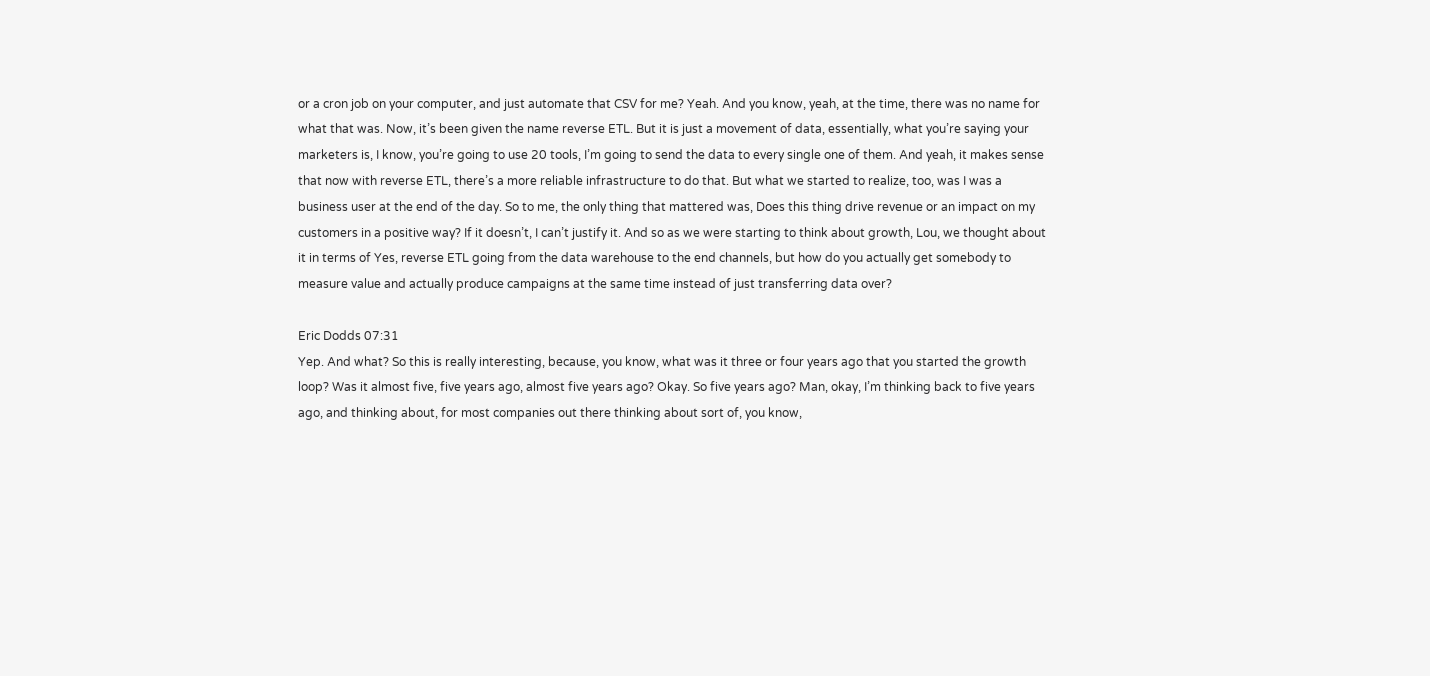or a cron job on your computer, and just automate that CSV for me? Yeah. And you know, yeah, at the time, there was no name for what that was. Now, it’s been given the name reverse ETL. But it is just a movement of data, essentially, what you’re saying your marketers is, I know, you’re going to use 20 tools, I’m going to send the data to every single one of them. And yeah, it makes sense that now with reverse ETL, there’s a more reliable infrastructure to do that. But what we started to realize, too, was I was a business user at the end of the day. So to me, the only thing that mattered was, Does this thing drive revenue or an impact on my customers in a positive way? If it doesn’t, I can’t justify it. And so as we were starting to think about growth, Lou, we thought about it in terms of Yes, reverse ETL going from the data warehouse to the end channels, but how do you actually get somebody to measure value and actually produce campaigns at the same time instead of just transferring data over?

Eric Dodds 07:31
Yep. And what? So this is really interesting, because, you know, what was it three or four years ago that you started the growth loop? Was it almost five, five years ago, almost five years ago? Okay. So five years ago? Man, okay, I’m thinking back to five years ago, and thinking about, for most companies out there thinking about sort of, you know,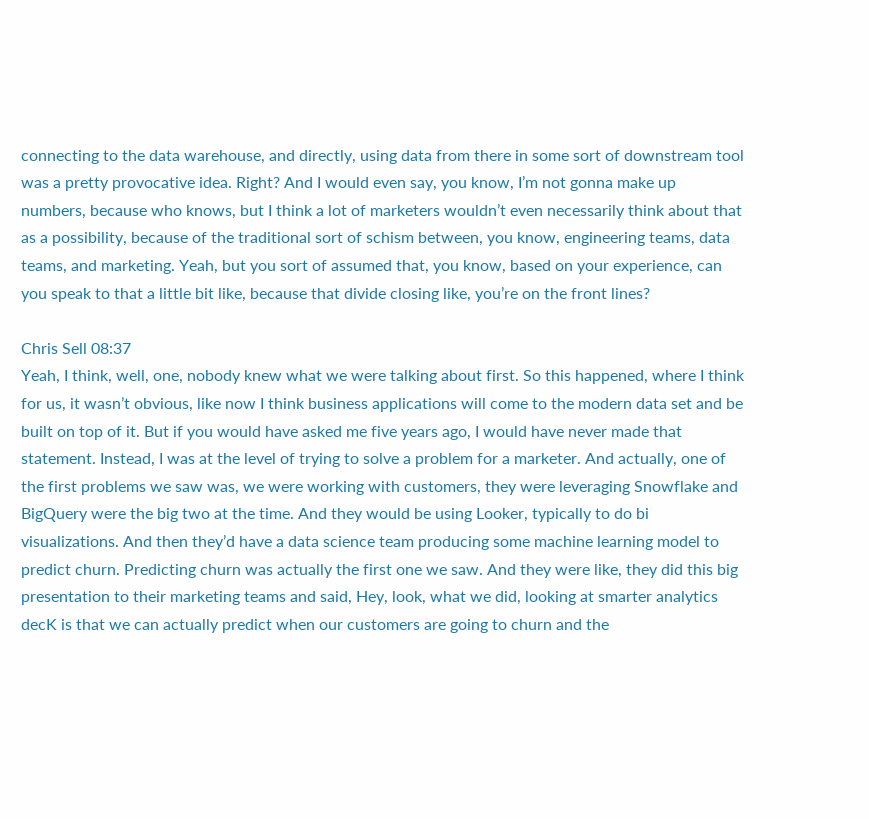connecting to the data warehouse, and directly, using data from there in some sort of downstream tool was a pretty provocative idea. Right? And I would even say, you know, I’m not gonna make up numbers, because who knows, but I think a lot of marketers wouldn’t even necessarily think about that as a possibility, because of the traditional sort of schism between, you know, engineering teams, data teams, and marketing. Yeah, but you sort of assumed that, you know, based on your experience, can you speak to that a little bit like, because that divide closing like, you’re on the front lines?

Chris Sell 08:37
Yeah, I think, well, one, nobody knew what we were talking about first. So this happened, where I think for us, it wasn’t obvious, like now I think business applications will come to the modern data set and be built on top of it. But if you would have asked me five years ago, I would have never made that statement. Instead, I was at the level of trying to solve a problem for a marketer. And actually, one of the first problems we saw was, we were working with customers, they were leveraging Snowflake and BigQuery were the big two at the time. And they would be using Looker, typically to do bi visualizations. And then they’d have a data science team producing some machine learning model to predict churn. Predicting churn was actually the first one we saw. And they were like, they did this big presentation to their marketing teams and said, Hey, look, what we did, looking at smarter analytics decK is that we can actually predict when our customers are going to churn and the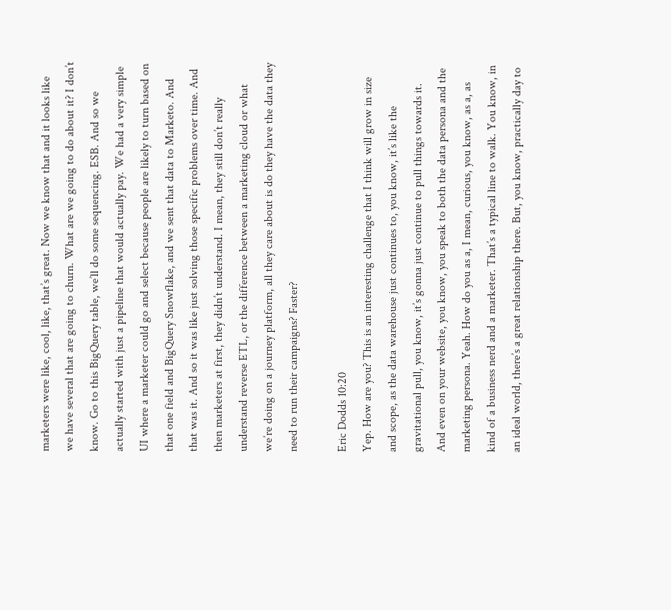marketers were like, cool, like, that’s great. Now we know that and it looks like we have several that are going to churn. What are we going to do about it? I don’t know. Go to this BigQuery table, we’ll do some sequencing. ESB. And so we actually started with just a pipeline that would actually pay. We had a very simple UI where a marketer could go and select because people are likely to turn based on that one field and BigQuery Snowflake, and we sent that data to Marketo. And that was it. And so it was like just solving those specific problems over time. And then marketers at first, they didn’t understand. I mean, they still don’t really understand reverse ETL, or the difference between a marketing cloud or what we’re doing on a journey platform, all they care about is do they have the data they need to run their campaigns? Faster?

Eric Dodds 10:20
Yep. How are you? This is an interesting challenge that I think will grow in size and scope, as the data warehouse just continues to, you know, it’s like the gravitational pull, you know, it’s gonna just continue to pull things towards it. And even on your website, you know, you speak to both the data persona and the marketing persona. Yeah. How do you as a, I mean, curious, you know, as a, as kind of a business nerd and a marketer. That’s a typical line to walk. You know, in an ideal world, there’s a great relationship there. But, you know, practically day to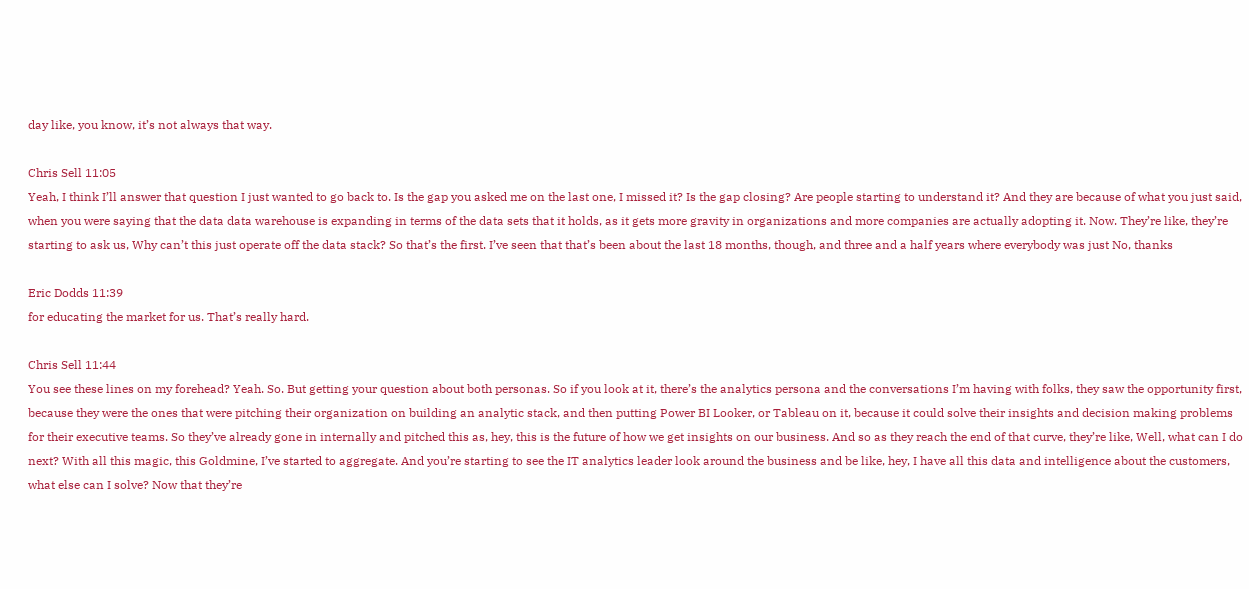day like, you know, it’s not always that way.

Chris Sell 11:05
Yeah, I think I’ll answer that question I just wanted to go back to. Is the gap you asked me on the last one, I missed it? Is the gap closing? Are people starting to understand it? And they are because of what you just said, when you were saying that the data data warehouse is expanding in terms of the data sets that it holds, as it gets more gravity in organizations and more companies are actually adopting it. Now. They’re like, they’re starting to ask us, Why can’t this just operate off the data stack? So that’s the first. I’ve seen that that’s been about the last 18 months, though, and three and a half years where everybody was just No, thanks

Eric Dodds 11:39
for educating the market for us. That’s really hard.

Chris Sell 11:44
You see these lines on my forehead? Yeah. So. But getting your question about both personas. So if you look at it, there’s the analytics persona and the conversations I’m having with folks, they saw the opportunity first, because they were the ones that were pitching their organization on building an analytic stack, and then putting Power BI Looker, or Tableau on it, because it could solve their insights and decision making problems for their executive teams. So they’ve already gone in internally and pitched this as, hey, this is the future of how we get insights on our business. And so as they reach the end of that curve, they’re like, Well, what can I do next? With all this magic, this Goldmine, I’ve started to aggregate. And you’re starting to see the IT analytics leader look around the business and be like, hey, I have all this data and intelligence about the customers, what else can I solve? Now that they’re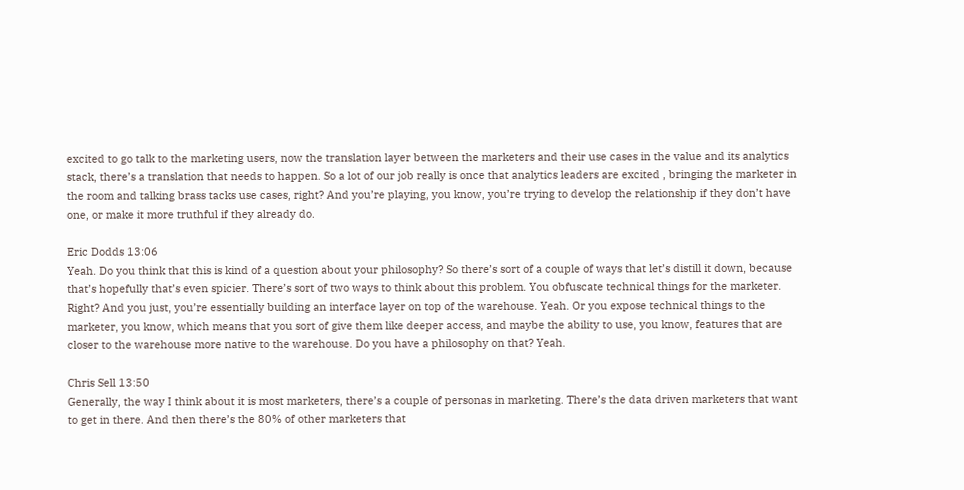excited to go talk to the marketing users, now the translation layer between the marketers and their use cases in the value and its analytics stack, there’s a translation that needs to happen. So a lot of our job really is once that analytics leaders are excited , bringing the marketer in the room and talking brass tacks use cases, right? And you’re playing, you know, you’re trying to develop the relationship if they don’t have one, or make it more truthful if they already do.

Eric Dodds 13:06
Yeah. Do you think that this is kind of a question about your philosophy? So there’s sort of a couple of ways that let’s distill it down, because that’s hopefully that’s even spicier. There’s sort of two ways to think about this problem. You obfuscate technical things for the marketer. Right? And you just, you’re essentially building an interface layer on top of the warehouse. Yeah. Or you expose technical things to the marketer, you know, which means that you sort of give them like deeper access, and maybe the ability to use, you know, features that are closer to the warehouse more native to the warehouse. Do you have a philosophy on that? Yeah.

Chris Sell 13:50
Generally, the way I think about it is most marketers, there’s a couple of personas in marketing. There’s the data driven marketers that want to get in there. And then there’s the 80% of other marketers that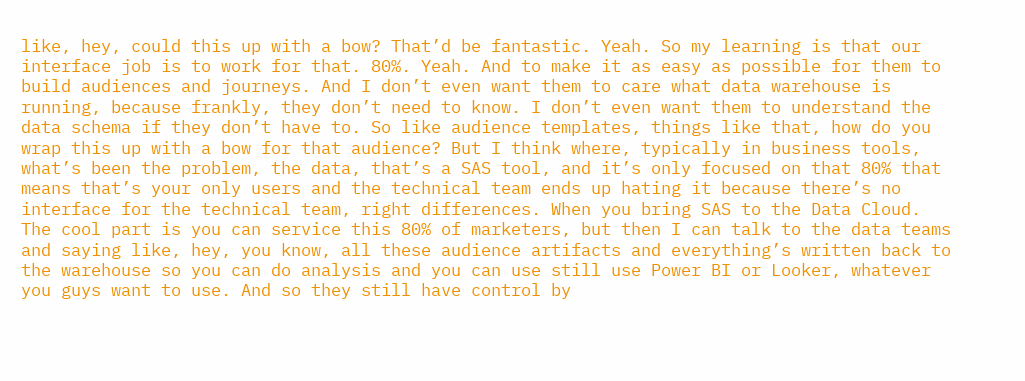like, hey, could this up with a bow? That’d be fantastic. Yeah. So my learning is that our interface job is to work for that. 80%. Yeah. And to make it as easy as possible for them to build audiences and journeys. And I don’t even want them to care what data warehouse is running, because frankly, they don’t need to know. I don’t even want them to understand the data schema if they don’t have to. So like audience templates, things like that, how do you wrap this up with a bow for that audience? But I think where, typically in business tools, what’s been the problem, the data, that’s a SAS tool, and it’s only focused on that 80% that means that’s your only users and the technical team ends up hating it because there’s no interface for the technical team, right differences. When you bring SAS to the Data Cloud. The cool part is you can service this 80% of marketers, but then I can talk to the data teams and saying like, hey, you know, all these audience artifacts and everything’s written back to the warehouse so you can do analysis and you can use still use Power BI or Looker, whatever you guys want to use. And so they still have control by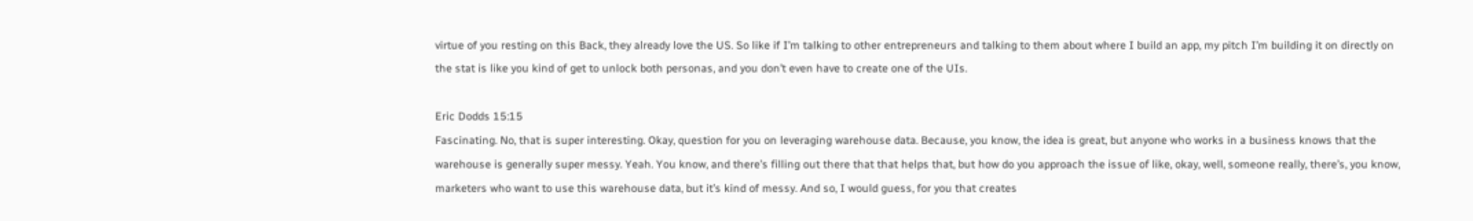virtue of you resting on this Back, they already love the US. So like if I’m talking to other entrepreneurs and talking to them about where I build an app, my pitch I’m building it on directly on the stat is like you kind of get to unlock both personas, and you don’t even have to create one of the UIs.

Eric Dodds 15:15
Fascinating. No, that is super interesting. Okay, question for you on leveraging warehouse data. Because, you know, the idea is great, but anyone who works in a business knows that the warehouse is generally super messy. Yeah. You know, and there’s filling out there that that helps that, but how do you approach the issue of like, okay, well, someone really, there’s, you know, marketers who want to use this warehouse data, but it’s kind of messy. And so, I would guess, for you that creates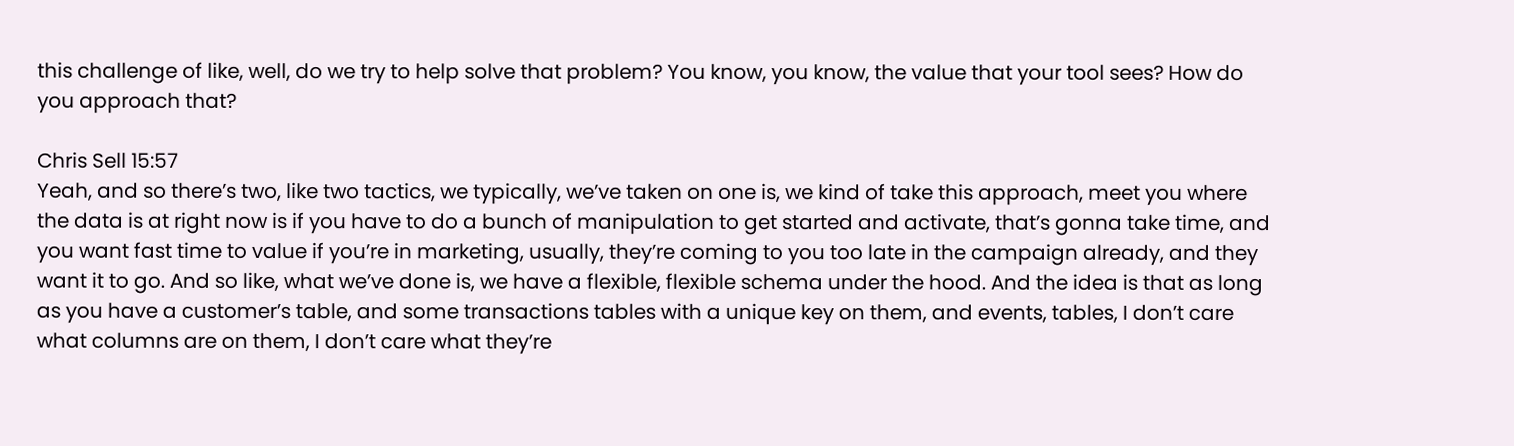this challenge of like, well, do we try to help solve that problem? You know, you know, the value that your tool sees? How do you approach that?

Chris Sell 15:57
Yeah, and so there’s two, like two tactics, we typically, we’ve taken on one is, we kind of take this approach, meet you where the data is at right now is if you have to do a bunch of manipulation to get started and activate, that’s gonna take time, and you want fast time to value if you’re in marketing, usually, they’re coming to you too late in the campaign already, and they want it to go. And so like, what we’ve done is, we have a flexible, flexible schema under the hood. And the idea is that as long as you have a customer’s table, and some transactions tables with a unique key on them, and events, tables, I don’t care what columns are on them, I don’t care what they’re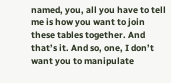named, you, all you have to tell me is how you want to join these tables together. And that’s it. And so, one, I don’t want you to manipulate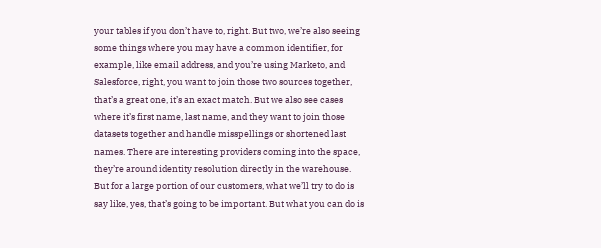your tables if you don’t have to, right. But two, we’re also seeing some things where you may have a common identifier, for example, like email address, and you’re using Marketo, and Salesforce, right, you want to join those two sources together, that’s a great one, it’s an exact match. But we also see cases where it’s first name, last name, and they want to join those datasets together and handle misspellings or shortened last names. There are interesting providers coming into the space, they’re around identity resolution directly in the warehouse. But for a large portion of our customers, what we’ll try to do is say like, yes, that’s going to be important. But what you can do is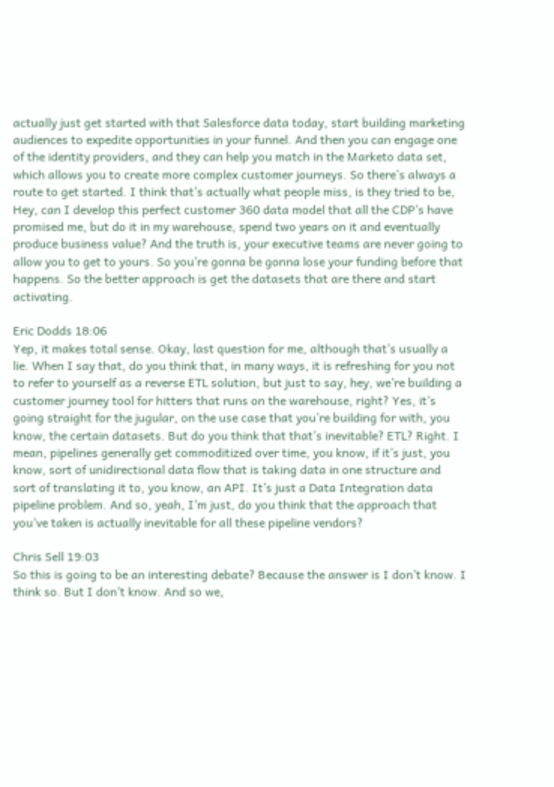actually just get started with that Salesforce data today, start building marketing audiences to expedite opportunities in your funnel. And then you can engage one of the identity providers, and they can help you match in the Marketo data set, which allows you to create more complex customer journeys. So there’s always a route to get started. I think that’s actually what people miss, is they tried to be, Hey, can I develop this perfect customer 360 data model that all the CDP’s have promised me, but do it in my warehouse, spend two years on it and eventually produce business value? And the truth is, your executive teams are never going to allow you to get to yours. So you’re gonna be gonna lose your funding before that happens. So the better approach is get the datasets that are there and start activating.

Eric Dodds 18:06
Yep, it makes total sense. Okay, last question for me, although that’s usually a lie. When I say that, do you think that, in many ways, it is refreshing for you not to refer to yourself as a reverse ETL solution, but just to say, hey, we’re building a customer journey tool for hitters that runs on the warehouse, right? Yes, it’s going straight for the jugular, on the use case that you’re building for with, you know, the certain datasets. But do you think that that’s inevitable? ETL? Right. I mean, pipelines generally get commoditized over time, you know, if it’s just, you know, sort of unidirectional data flow that is taking data in one structure and sort of translating it to, you know, an API. It’s just a Data Integration data pipeline problem. And so, yeah, I’m just, do you think that the approach that you’ve taken is actually inevitable for all these pipeline vendors?

Chris Sell 19:03
So this is going to be an interesting debate? Because the answer is I don’t know. I think so. But I don’t know. And so we,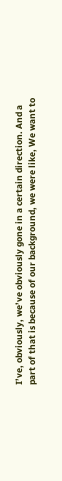I’ve, obviously, we’ve obviously gone in a certain direction. And a part of that is because of our background, we were like, We want to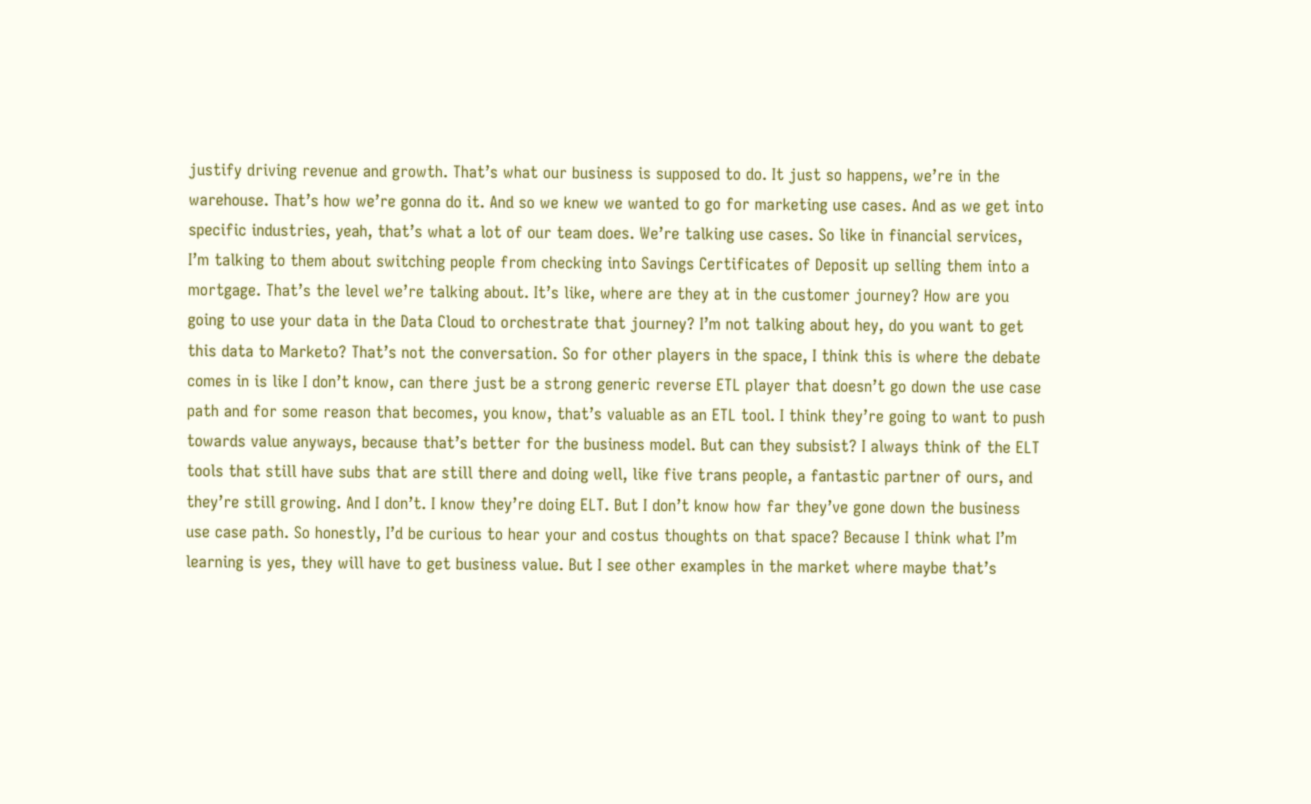justify driving revenue and growth. That’s what our business is supposed to do. It just so happens, we’re in the warehouse. That’s how we’re gonna do it. And so we knew we wanted to go for marketing use cases. And as we get into specific industries, yeah, that’s what a lot of our team does. We’re talking use cases. So like in financial services, I’m talking to them about switching people from checking into Savings Certificates of Deposit up selling them into a mortgage. That’s the level we’re talking about. It’s like, where are they at in the customer journey? How are you going to use your data in the Data Cloud to orchestrate that journey? I’m not talking about hey, do you want to get this data to Marketo? That’s not the conversation. So for other players in the space, I think this is where the debate comes in is like I don’t know, can there just be a strong generic reverse ETL player that doesn’t go down the use case path and for some reason that becomes, you know, that’s valuable as an ETL tool. I think they’re going to want to push towards value anyways, because that’s better for the business model. But can they subsist? I always think of the ELT tools that still have subs that are still there and doing well, like five trans people, a fantastic partner of ours, and they’re still growing. And I don’t. I know they’re doing ELT. But I don’t know how far they’ve gone down the business use case path. So honestly, I’d be curious to hear your and costus thoughts on that space? Because I think what I’m learning is yes, they will have to get business value. But I see other examples in the market where maybe that’s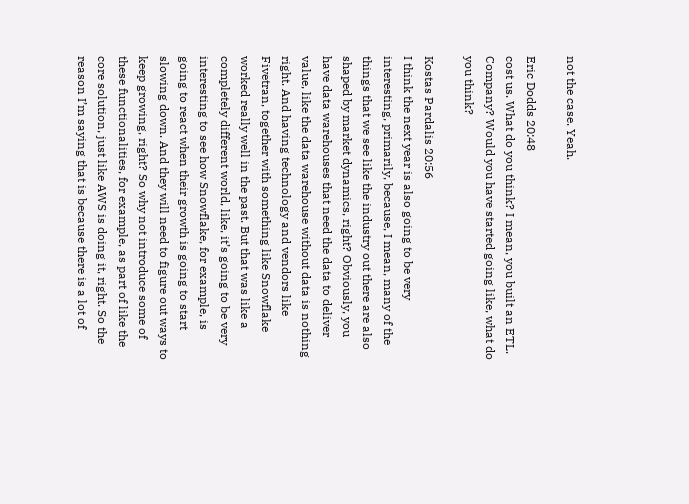not the case. Yeah.

Eric Dodds 20:48
cost us. What do you think? I mean, you built an ETL. Company? Would you have started going like, what do you think?

Kostas Pardalis 20:56
I think the next year is also going to be very interesting, primarily, because, I mean, many of the things that we see like the industry out there are also shaped by market dynamics, right? Obviously, you have data warehouses that need the data to deliver value, like the data warehouse without data is nothing right. And having technology and vendors like Fivetran, together with something like Snowflake worked really well in the past. But that was like a completely different world, like, it’s going to be very interesting to see how Snowflake, for example, is going to react when their growth is going to start slowing down. And they will need to figure out ways to keep growing, right? So why not introduce some of these functionalities, for example, as part of like the core solution, just like AWS is doing it, right. So the reason I’m saying that is because there is a lot of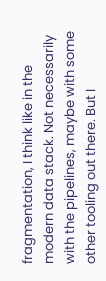fragmentation, I think like in the modern data stack. Not necessarily with the pipelines, maybe with some other tooling out there. But I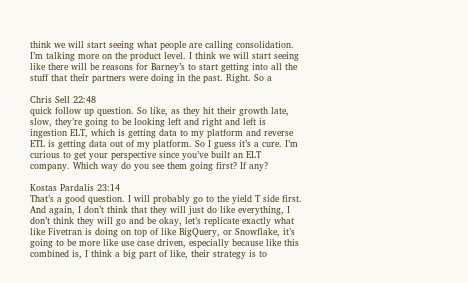think we will start seeing what people are calling consolidation. I’m talking more on the product level. I think we will start seeing like there will be reasons for Barney’s to start getting into all the stuff that their partners were doing in the past. Right. So a

Chris Sell 22:48
quick follow up question. So like, as they hit their growth late, slow, they’re going to be looking left and right and left is ingestion ELT, which is getting data to my platform and reverse ETL is getting data out of my platform. So I guess it’s a cure. I’m curious to get your perspective since you’ve built an ELT company. Which way do you see them going first? If any?

Kostas Pardalis 23:14
That’s a good question. I will probably go to the yield T side first. And again, I don’t think that they will just do like everything, I don’t think they will go and be okay, let’s replicate exactly what like Fivetran is doing on top of like BigQuery, or Snowflake, it’s going to be more like use case driven, especially because like this combined is, I think a big part of like, their strategy is to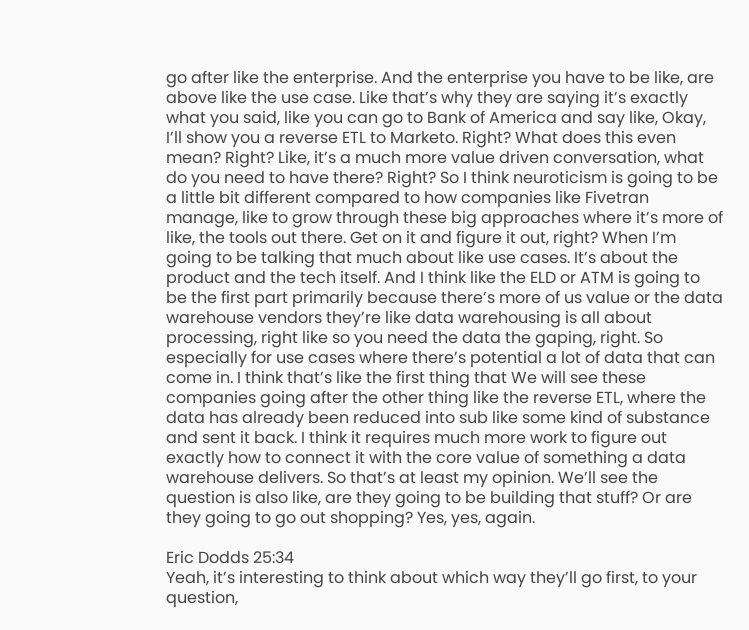go after like the enterprise. And the enterprise you have to be like, are above like the use case. Like that’s why they are saying it’s exactly what you said, like you can go to Bank of America and say like, Okay, I’ll show you a reverse ETL to Marketo. Right? What does this even mean? Right? Like, it’s a much more value driven conversation, what do you need to have there? Right? So I think neuroticism is going to be a little bit different compared to how companies like Fivetran manage, like to grow through these big approaches where it’s more of like, the tools out there. Get on it and figure it out, right? When I’m going to be talking that much about like use cases. It’s about the product and the tech itself. And I think like the ELD or ATM is going to be the first part primarily because there’s more of us value or the data warehouse vendors they’re like data warehousing is all about processing, right like so you need the data the gaping, right. So especially for use cases where there’s potential a lot of data that can come in. I think that’s like the first thing that We will see these companies going after the other thing like the reverse ETL, where the data has already been reduced into sub like some kind of substance and sent it back. I think it requires much more work to figure out exactly how to connect it with the core value of something a data warehouse delivers. So that’s at least my opinion. We’ll see the question is also like, are they going to be building that stuff? Or are they going to go out shopping? Yes, yes, again.

Eric Dodds 25:34
Yeah, it’s interesting to think about which way they’ll go first, to your question,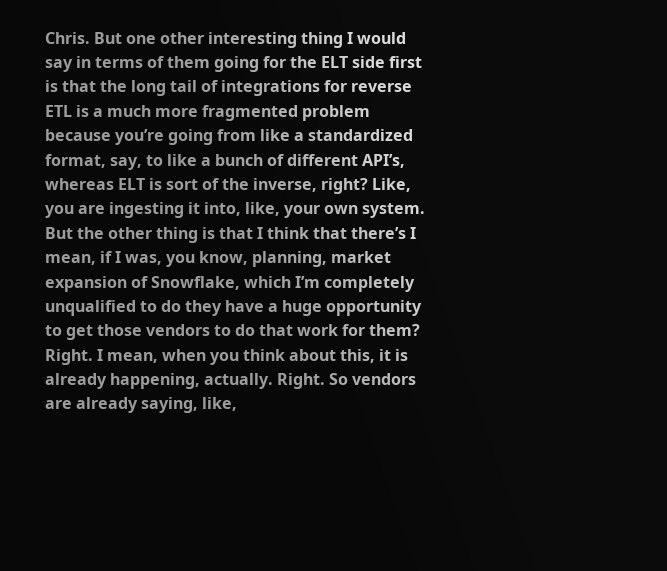Chris. But one other interesting thing I would say in terms of them going for the ELT side first is that the long tail of integrations for reverse ETL is a much more fragmented problem because you’re going from like a standardized format, say, to like a bunch of different API’s, whereas ELT is sort of the inverse, right? Like, you are ingesting it into, like, your own system. But the other thing is that I think that there’s I mean, if I was, you know, planning, market expansion of Snowflake, which I’m completely unqualified to do they have a huge opportunity to get those vendors to do that work for them? Right. I mean, when you think about this, it is already happening, actually. Right. So vendors are already saying, like,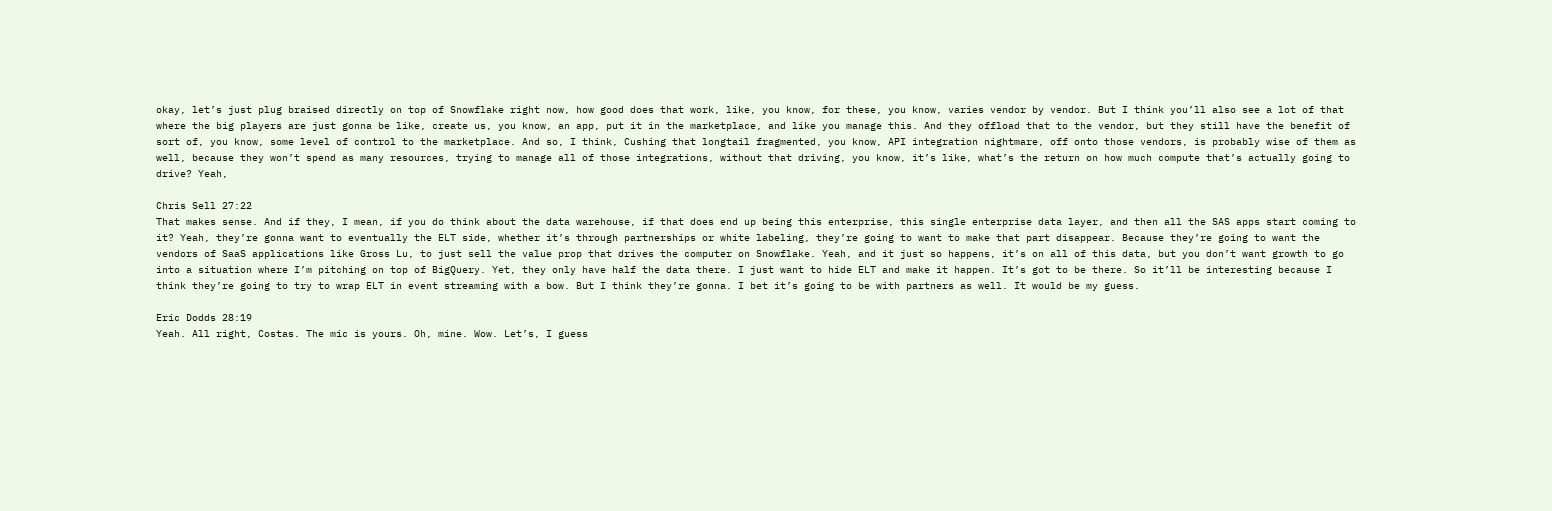okay, let’s just plug braised directly on top of Snowflake right now, how good does that work, like, you know, for these, you know, varies vendor by vendor. But I think you’ll also see a lot of that where the big players are just gonna be like, create us, you know, an app, put it in the marketplace, and like you manage this. And they offload that to the vendor, but they still have the benefit of sort of, you know, some level of control to the marketplace. And so, I think, Cushing that longtail fragmented, you know, API integration nightmare, off onto those vendors, is probably wise of them as well, because they won’t spend as many resources, trying to manage all of those integrations, without that driving, you know, it’s like, what’s the return on how much compute that’s actually going to drive? Yeah,

Chris Sell 27:22
That makes sense. And if they, I mean, if you do think about the data warehouse, if that does end up being this enterprise, this single enterprise data layer, and then all the SAS apps start coming to it? Yeah, they’re gonna want to eventually the ELT side, whether it’s through partnerships or white labeling, they’re going to want to make that part disappear. Because they’re going to want the vendors of SaaS applications like Gross Lu, to just sell the value prop that drives the computer on Snowflake. Yeah, and it just so happens, it’s on all of this data, but you don’t want growth to go into a situation where I’m pitching on top of BigQuery. Yet, they only have half the data there. I just want to hide ELT and make it happen. It’s got to be there. So it’ll be interesting because I think they’re going to try to wrap ELT in event streaming with a bow. But I think they’re gonna. I bet it’s going to be with partners as well. It would be my guess.

Eric Dodds 28:19
Yeah. All right, Costas. The mic is yours. Oh, mine. Wow. Let’s, I guess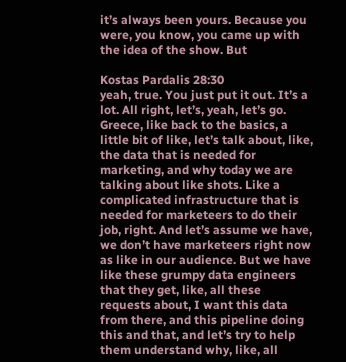it’s always been yours. Because you were, you know, you came up with the idea of the show. But

Kostas Pardalis 28:30
yeah, true. You just put it out. It’s a lot. All right, let’s, yeah, let’s go. Greece, like back to the basics, a little bit of like, let’s talk about, like, the data that is needed for marketing, and why today we are talking about like shots. Like a complicated infrastructure that is needed for marketeers to do their job, right. And let’s assume we have, we don’t have marketeers right now as like in our audience. But we have like these grumpy data engineers that they get, like, all these requests about, I want this data from there, and this pipeline doing this and that, and let’s try to help them understand why, like, all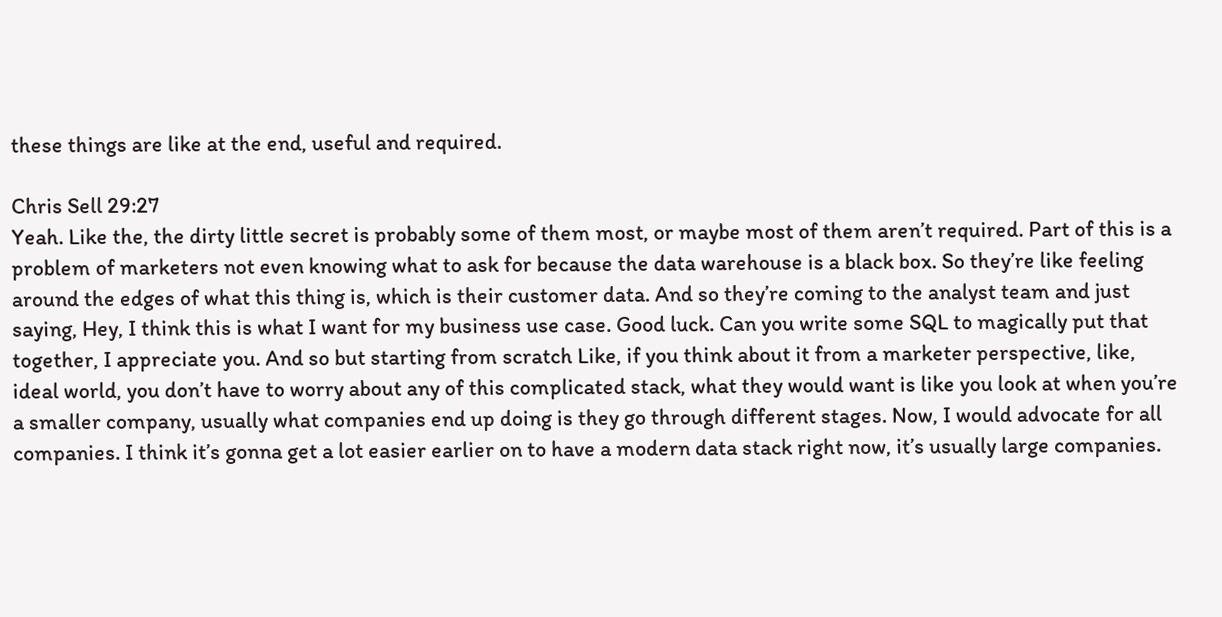these things are like at the end, useful and required.

Chris Sell 29:27
Yeah. Like the, the dirty little secret is probably some of them most, or maybe most of them aren’t required. Part of this is a problem of marketers not even knowing what to ask for because the data warehouse is a black box. So they’re like feeling around the edges of what this thing is, which is their customer data. And so they’re coming to the analyst team and just saying, Hey, I think this is what I want for my business use case. Good luck. Can you write some SQL to magically put that together, I appreciate you. And so but starting from scratch Like, if you think about it from a marketer perspective, like, ideal world, you don’t have to worry about any of this complicated stack, what they would want is like you look at when you’re a smaller company, usually what companies end up doing is they go through different stages. Now, I would advocate for all companies. I think it’s gonna get a lot easier earlier on to have a modern data stack right now, it’s usually large companies.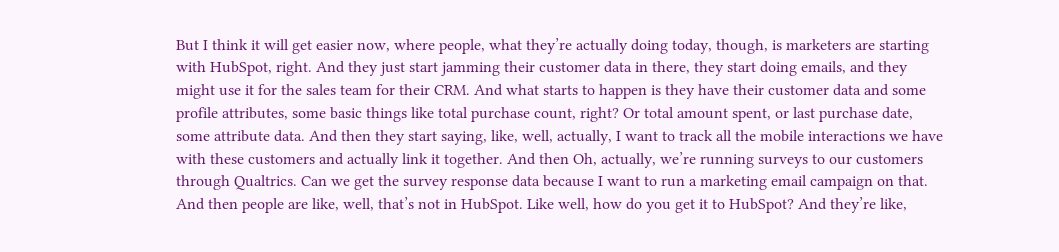But I think it will get easier now, where people, what they’re actually doing today, though, is marketers are starting with HubSpot, right. And they just start jamming their customer data in there, they start doing emails, and they might use it for the sales team for their CRM. And what starts to happen is they have their customer data and some profile attributes, some basic things like total purchase count, right? Or total amount spent, or last purchase date, some attribute data. And then they start saying, like, well, actually, I want to track all the mobile interactions we have with these customers and actually link it together. And then Oh, actually, we’re running surveys to our customers through Qualtrics. Can we get the survey response data because I want to run a marketing email campaign on that. And then people are like, well, that’s not in HubSpot. Like well, how do you get it to HubSpot? And they’re like,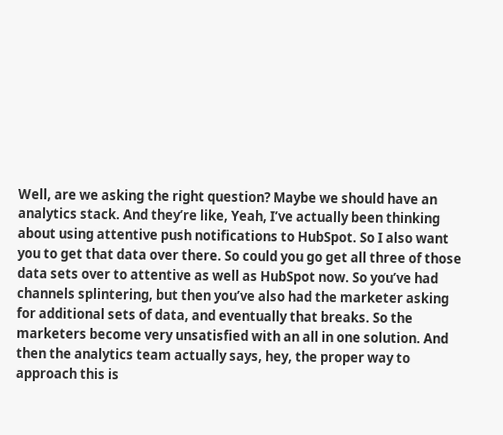Well, are we asking the right question? Maybe we should have an analytics stack. And they’re like, Yeah, I’ve actually been thinking about using attentive push notifications to HubSpot. So I also want you to get that data over there. So could you go get all three of those data sets over to attentive as well as HubSpot now. So you’ve had channels splintering, but then you’ve also had the marketer asking for additional sets of data, and eventually that breaks. So the marketers become very unsatisfied with an all in one solution. And then the analytics team actually says, hey, the proper way to approach this is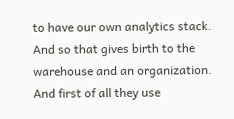to have our own analytics stack. And so that gives birth to the warehouse and an organization. And first of all they use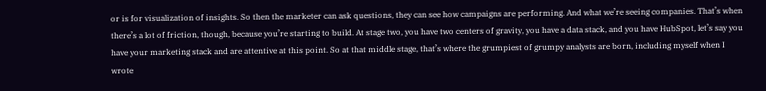or is for visualization of insights. So then the marketer can ask questions, they can see how campaigns are performing. And what we’re seeing companies. That’s when there’s a lot of friction, though, because you’re starting to build. At stage two, you have two centers of gravity, you have a data stack, and you have HubSpot, let’s say you have your marketing stack and are attentive at this point. So at that middle stage, that’s where the grumpiest of grumpy analysts are born, including myself when I wrote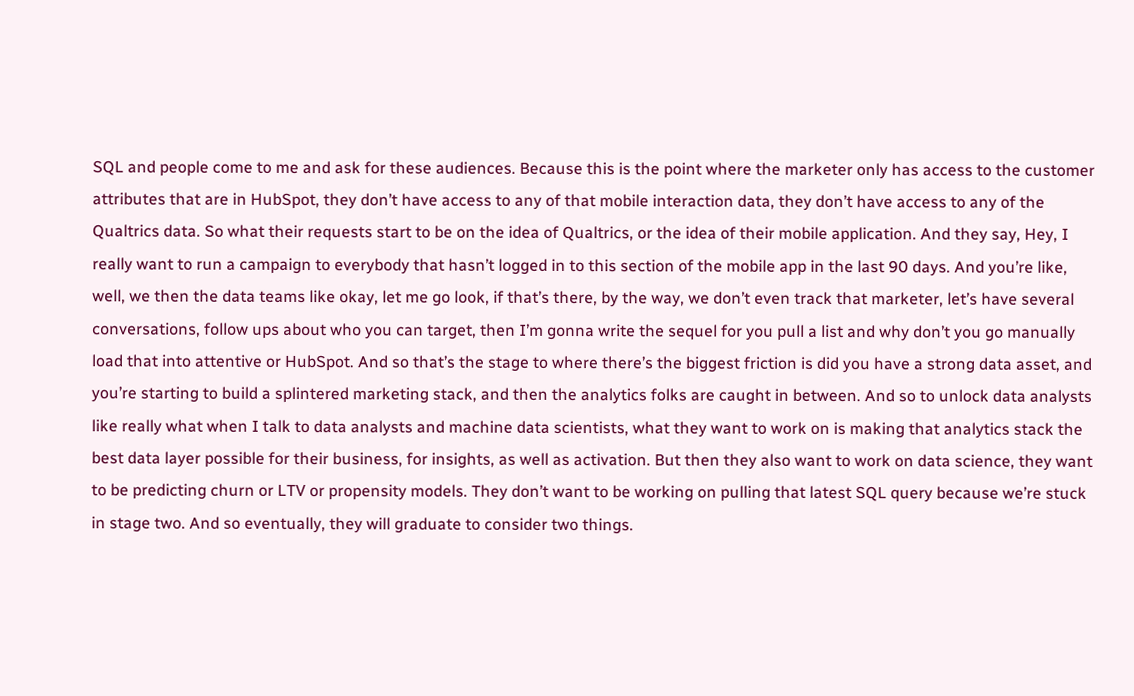SQL and people come to me and ask for these audiences. Because this is the point where the marketer only has access to the customer attributes that are in HubSpot, they don’t have access to any of that mobile interaction data, they don’t have access to any of the Qualtrics data. So what their requests start to be on the idea of Qualtrics, or the idea of their mobile application. And they say, Hey, I really want to run a campaign to everybody that hasn’t logged in to this section of the mobile app in the last 90 days. And you’re like, well, we then the data teams like okay, let me go look, if that’s there, by the way, we don’t even track that marketer, let’s have several conversations, follow ups about who you can target, then I’m gonna write the sequel for you pull a list and why don’t you go manually load that into attentive or HubSpot. And so that’s the stage to where there’s the biggest friction is did you have a strong data asset, and you’re starting to build a splintered marketing stack, and then the analytics folks are caught in between. And so to unlock data analysts like really what when I talk to data analysts and machine data scientists, what they want to work on is making that analytics stack the best data layer possible for their business, for insights, as well as activation. But then they also want to work on data science, they want to be predicting churn or LTV or propensity models. They don’t want to be working on pulling that latest SQL query because we’re stuck in stage two. And so eventually, they will graduate to consider two things.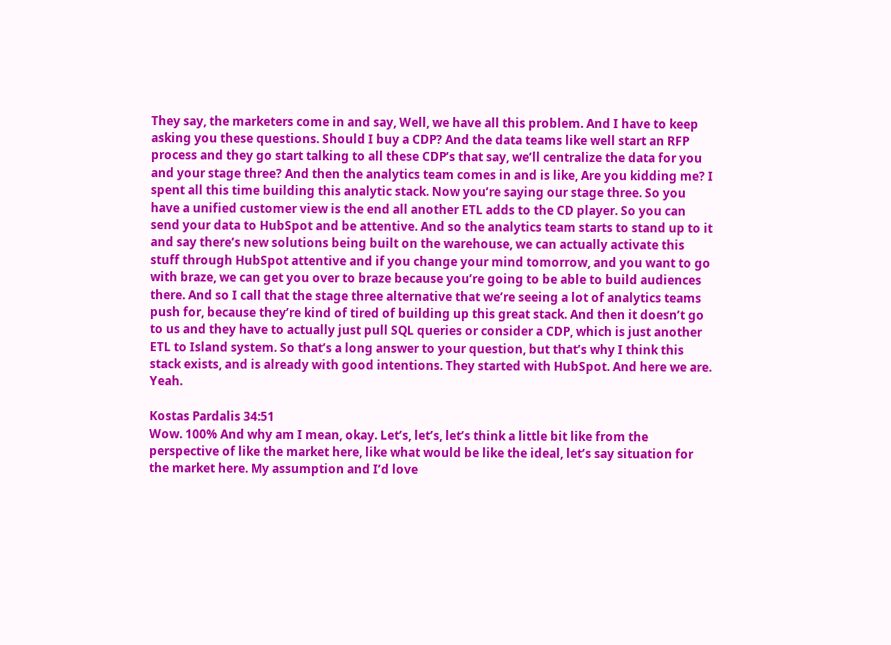They say, the marketers come in and say, Well, we have all this problem. And I have to keep asking you these questions. Should I buy a CDP? And the data teams like well start an RFP process and they go start talking to all these CDP’s that say, we’ll centralize the data for you and your stage three? And then the analytics team comes in and is like, Are you kidding me? I spent all this time building this analytic stack. Now you’re saying our stage three. So you have a unified customer view is the end all another ETL adds to the CD player. So you can send your data to HubSpot and be attentive. And so the analytics team starts to stand up to it and say there’s new solutions being built on the warehouse, we can actually activate this stuff through HubSpot attentive and if you change your mind tomorrow, and you want to go with braze, we can get you over to braze because you’re going to be able to build audiences there. And so I call that the stage three alternative that we’re seeing a lot of analytics teams push for, because they’re kind of tired of building up this great stack. And then it doesn’t go to us and they have to actually just pull SQL queries or consider a CDP, which is just another ETL to Island system. So that’s a long answer to your question, but that’s why I think this stack exists, and is already with good intentions. They started with HubSpot. And here we are. Yeah.

Kostas Pardalis 34:51
Wow. 100% And why am I mean, okay. Let’s, let’s, let’s think a little bit like from the perspective of like the market here, like what would be like the ideal, let’s say situation for the market here. My assumption and I’d love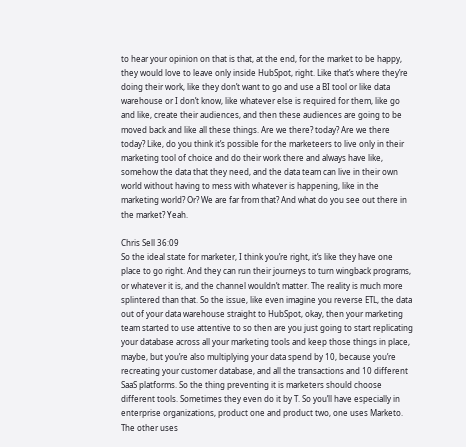to hear your opinion on that is that, at the end, for the market to be happy, they would love to leave only inside HubSpot, right. Like that’s where they’re doing their work, like they don’t want to go and use a BI tool or like data warehouse or I don’t know, like whatever else is required for them, like go and like, create their audiences, and then these audiences are going to be moved back and like all these things. Are we there? today? Are we there today? Like, do you think it’s possible for the marketeers to live only in their marketing tool of choice and do their work there and always have like, somehow the data that they need, and the data team can live in their own world without having to mess with whatever is happening, like in the marketing world? Or? We are far from that? And what do you see out there in the market? Yeah.

Chris Sell 36:09
So the ideal state for marketer, I think you’re right, it’s like they have one place to go right. And they can run their journeys to turn wingback programs, or whatever it is, and the channel wouldn’t matter. The reality is much more splintered than that. So the issue, like even imagine you reverse ETL, the data out of your data warehouse straight to HubSpot, okay, then your marketing team started to use attentive to so then are you just going to start replicating your database across all your marketing tools and keep those things in place, maybe, but you’re also multiplying your data spend by 10, because you’re recreating your customer database, and all the transactions and 10 different SaaS platforms. So the thing preventing it is marketers should choose different tools. Sometimes they even do it by T. So you’ll have especially in enterprise organizations, product one and product two, one uses Marketo. The other uses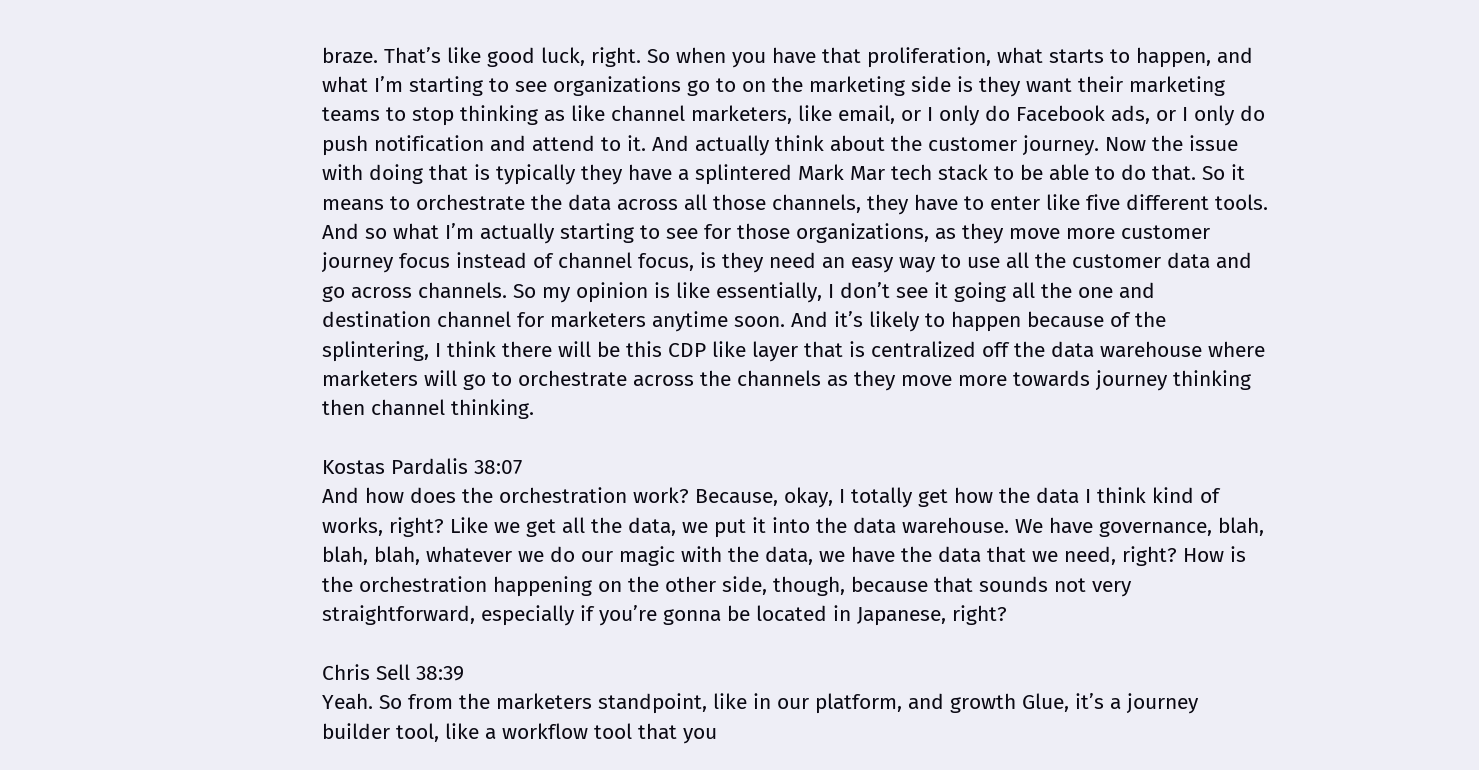braze. That’s like good luck, right. So when you have that proliferation, what starts to happen, and what I’m starting to see organizations go to on the marketing side is they want their marketing teams to stop thinking as like channel marketers, like email, or I only do Facebook ads, or I only do push notification and attend to it. And actually think about the customer journey. Now the issue with doing that is typically they have a splintered Mark Mar tech stack to be able to do that. So it means to orchestrate the data across all those channels, they have to enter like five different tools. And so what I’m actually starting to see for those organizations, as they move more customer journey focus instead of channel focus, is they need an easy way to use all the customer data and go across channels. So my opinion is like essentially, I don’t see it going all the one and destination channel for marketers anytime soon. And it’s likely to happen because of the splintering, I think there will be this CDP like layer that is centralized off the data warehouse where marketers will go to orchestrate across the channels as they move more towards journey thinking then channel thinking.

Kostas Pardalis 38:07
And how does the orchestration work? Because, okay, I totally get how the data I think kind of works, right? Like we get all the data, we put it into the data warehouse. We have governance, blah, blah, blah, whatever we do our magic with the data, we have the data that we need, right? How is the orchestration happening on the other side, though, because that sounds not very straightforward, especially if you’re gonna be located in Japanese, right?

Chris Sell 38:39
Yeah. So from the marketers standpoint, like in our platform, and growth Glue, it’s a journey builder tool, like a workflow tool that you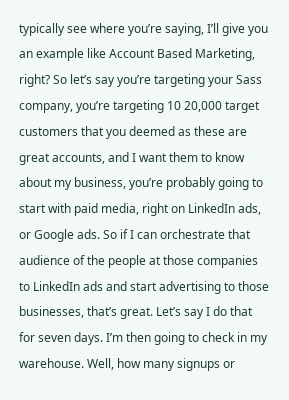typically see where you’re saying, I’ll give you an example like Account Based Marketing, right? So let’s say you’re targeting your Sass company, you’re targeting 10 20,000 target customers that you deemed as these are great accounts, and I want them to know about my business, you’re probably going to start with paid media, right on LinkedIn ads, or Google ads. So if I can orchestrate that audience of the people at those companies to LinkedIn ads and start advertising to those businesses, that’s great. Let’s say I do that for seven days. I’m then going to check in my warehouse. Well, how many signups or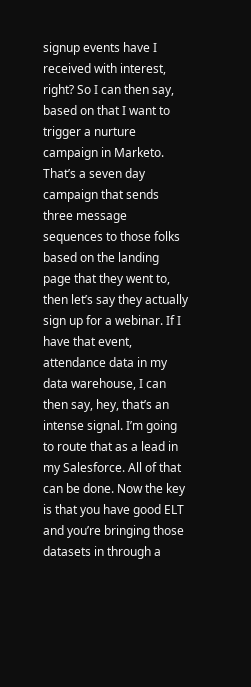signup events have I received with interest, right? So I can then say, based on that I want to trigger a nurture campaign in Marketo. That’s a seven day campaign that sends three message sequences to those folks based on the landing page that they went to, then let’s say they actually sign up for a webinar. If I have that event, attendance data in my data warehouse, I can then say, hey, that’s an intense signal. I’m going to route that as a lead in my Salesforce. All of that can be done. Now the key is that you have good ELT and you’re bringing those datasets in through a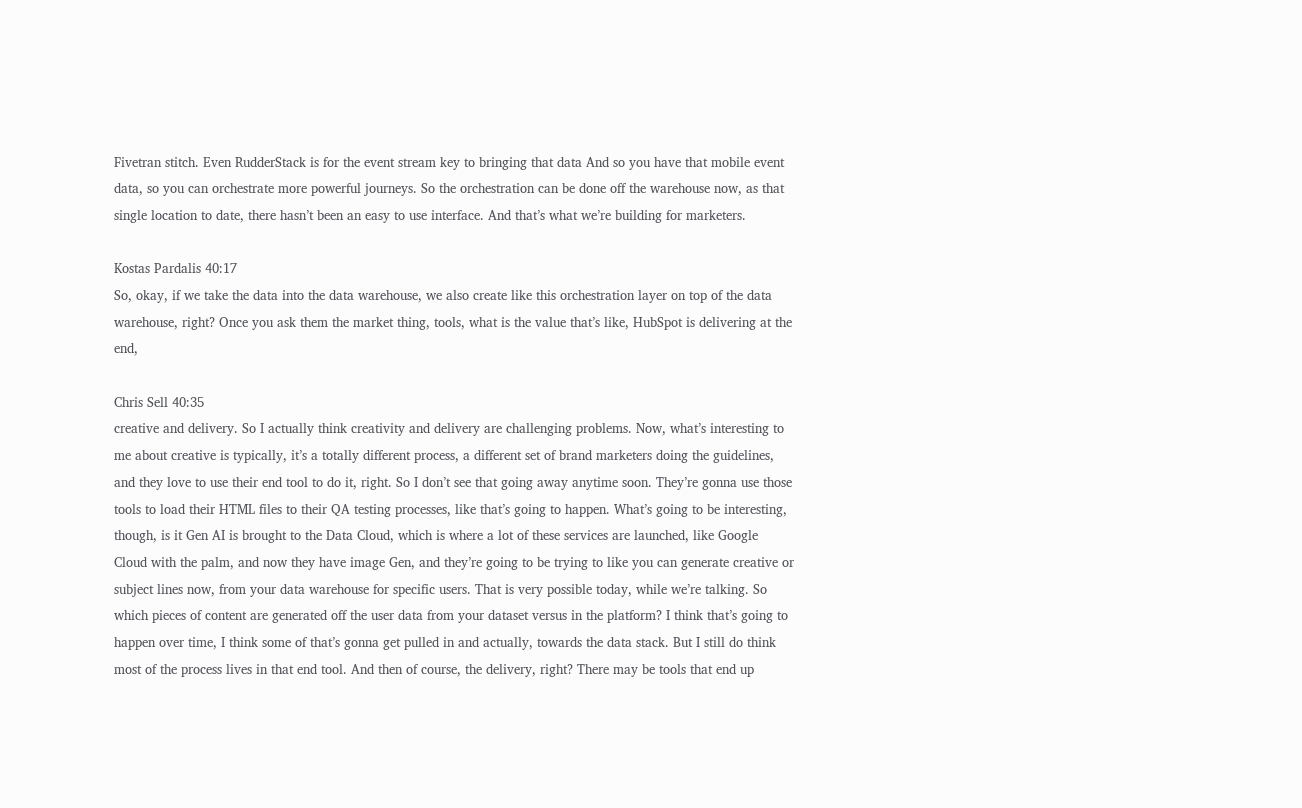Fivetran stitch. Even RudderStack is for the event stream key to bringing that data And so you have that mobile event data, so you can orchestrate more powerful journeys. So the orchestration can be done off the warehouse now, as that single location to date, there hasn’t been an easy to use interface. And that’s what we’re building for marketers.

Kostas Pardalis 40:17
So, okay, if we take the data into the data warehouse, we also create like this orchestration layer on top of the data warehouse, right? Once you ask them the market thing, tools, what is the value that’s like, HubSpot is delivering at the end,

Chris Sell 40:35
creative and delivery. So I actually think creativity and delivery are challenging problems. Now, what’s interesting to me about creative is typically, it’s a totally different process, a different set of brand marketers doing the guidelines, and they love to use their end tool to do it, right. So I don’t see that going away anytime soon. They’re gonna use those tools to load their HTML files to their QA testing processes, like that’s going to happen. What’s going to be interesting, though, is it Gen AI is brought to the Data Cloud, which is where a lot of these services are launched, like Google Cloud with the palm, and now they have image Gen, and they’re going to be trying to like you can generate creative or subject lines now, from your data warehouse for specific users. That is very possible today, while we’re talking. So which pieces of content are generated off the user data from your dataset versus in the platform? I think that’s going to happen over time, I think some of that’s gonna get pulled in and actually, towards the data stack. But I still do think most of the process lives in that end tool. And then of course, the delivery, right? There may be tools that end up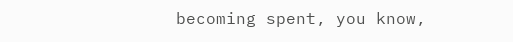becoming spent, you know,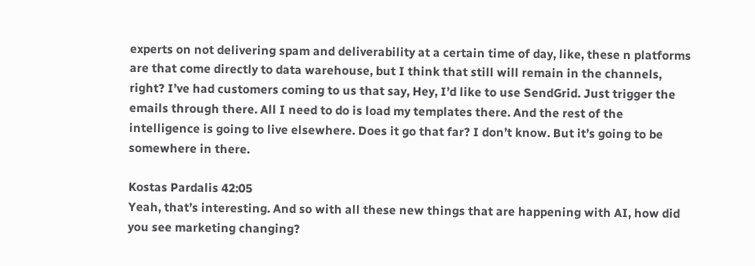experts on not delivering spam and deliverability at a certain time of day, like, these n platforms are that come directly to data warehouse, but I think that still will remain in the channels, right? I’ve had customers coming to us that say, Hey, I’d like to use SendGrid. Just trigger the emails through there. All I need to do is load my templates there. And the rest of the intelligence is going to live elsewhere. Does it go that far? I don’t know. But it’s going to be somewhere in there.

Kostas Pardalis 42:05
Yeah, that’s interesting. And so with all these new things that are happening with AI, how did you see marketing changing?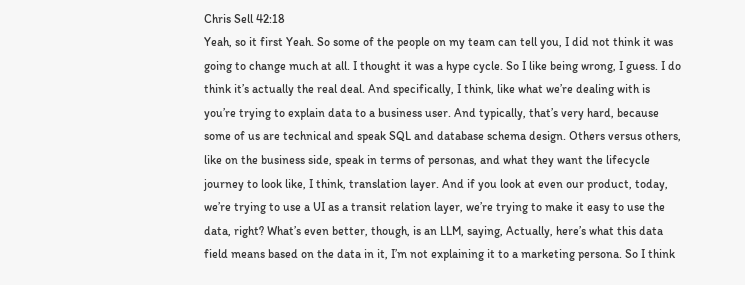Chris Sell 42:18
Yeah, so it first Yeah. So some of the people on my team can tell you, I did not think it was going to change much at all. I thought it was a hype cycle. So I like being wrong, I guess. I do think it’s actually the real deal. And specifically, I think, like what we’re dealing with is you’re trying to explain data to a business user. And typically, that’s very hard, because some of us are technical and speak SQL and database schema design. Others versus others, like on the business side, speak in terms of personas, and what they want the lifecycle journey to look like, I think, translation layer. And if you look at even our product, today, we’re trying to use a UI as a transit relation layer, we’re trying to make it easy to use the data, right? What’s even better, though, is an LLM, saying, Actually, here’s what this data field means based on the data in it, I’m not explaining it to a marketing persona. So I think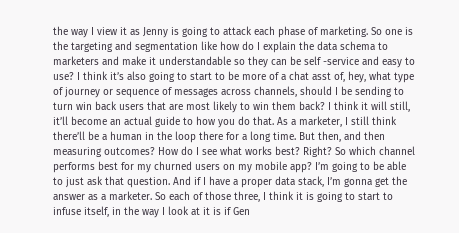the way I view it as Jenny is going to attack each phase of marketing. So one is the targeting and segmentation like how do I explain the data schema to marketers and make it understandable so they can be self -service and easy to use? I think it’s also going to start to be more of a chat asst of, hey, what type of journey or sequence of messages across channels, should I be sending to turn win back users that are most likely to win them back? I think it will still, it’ll become an actual guide to how you do that. As a marketer, I still think there’ll be a human in the loop there for a long time. But then, and then measuring outcomes? How do I see what works best? Right? So which channel performs best for my churned users on my mobile app? I’m going to be able to just ask that question. And if I have a proper data stack, I’m gonna get the answer as a marketer. So each of those three, I think it is going to start to infuse itself, in the way I look at it is if Gen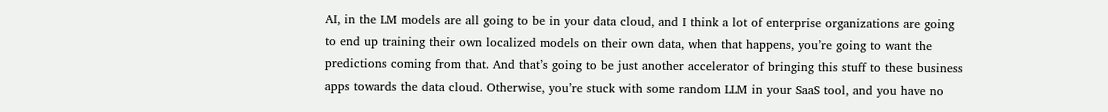AI, in the LM models are all going to be in your data cloud, and I think a lot of enterprise organizations are going to end up training their own localized models on their own data, when that happens, you’re going to want the predictions coming from that. And that’s going to be just another accelerator of bringing this stuff to these business apps towards the data cloud. Otherwise, you’re stuck with some random LLM in your SaaS tool, and you have no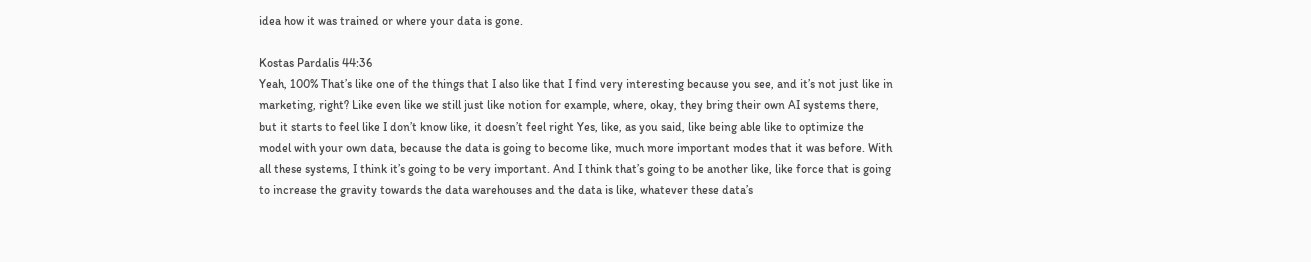idea how it was trained or where your data is gone.

Kostas Pardalis 44:36
Yeah, 100% That’s like one of the things that I also like that I find very interesting because you see, and it’s not just like in marketing, right? Like even like we still just like notion for example, where, okay, they bring their own AI systems there, but it starts to feel like I don’t know like, it doesn’t feel right Yes, like, as you said, like being able like to optimize the model with your own data, because the data is going to become like, much more important modes that it was before. With all these systems, I think it’s going to be very important. And I think that’s going to be another like, like force that is going to increase the gravity towards the data warehouses and the data is like, whatever these data’s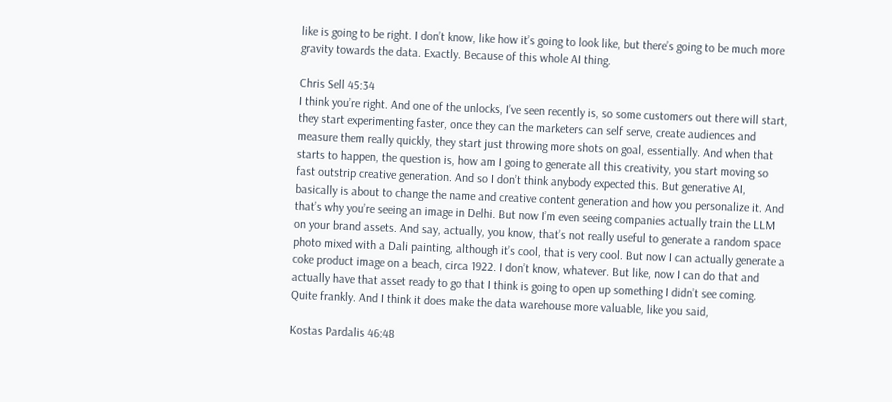like is going to be right. I don’t know, like how it’s going to look like, but there’s going to be much more gravity towards the data. Exactly. Because of this whole AI thing.

Chris Sell 45:34
I think you’re right. And one of the unlocks, I’ve seen recently is, so some customers out there will start, they start experimenting faster, once they can the marketers can self serve, create audiences and measure them really quickly, they start just throwing more shots on goal, essentially. And when that starts to happen, the question is, how am I going to generate all this creativity, you start moving so fast outstrip creative generation. And so I don’t think anybody expected this. But generative AI, basically is about to change the name and creative content generation and how you personalize it. And that’s why you’re seeing an image in Delhi. But now I’m even seeing companies actually train the LLM on your brand assets. And say, actually, you know, that’s not really useful to generate a random space photo mixed with a Dali painting, although it’s cool, that is very cool. But now I can actually generate a coke product image on a beach, circa 1922. I don’t know, whatever. But like, now I can do that and actually have that asset ready to go that I think is going to open up something I didn’t see coming. Quite frankly. And I think it does make the data warehouse more valuable, like you said,

Kostas Pardalis 46:48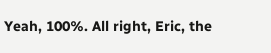Yeah, 100%. All right, Eric, the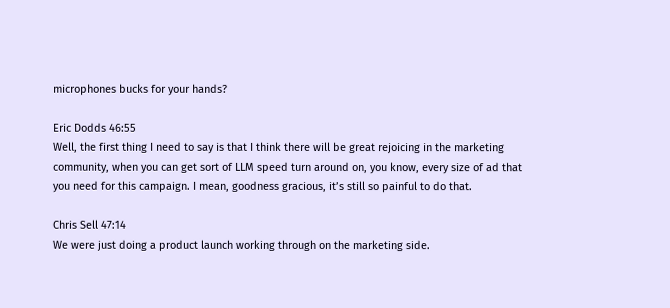microphones bucks for your hands?

Eric Dodds 46:55
Well, the first thing I need to say is that I think there will be great rejoicing in the marketing community, when you can get sort of LLM speed turn around on, you know, every size of ad that you need for this campaign. I mean, goodness gracious, it’s still so painful to do that.

Chris Sell 47:14
We were just doing a product launch working through on the marketing side.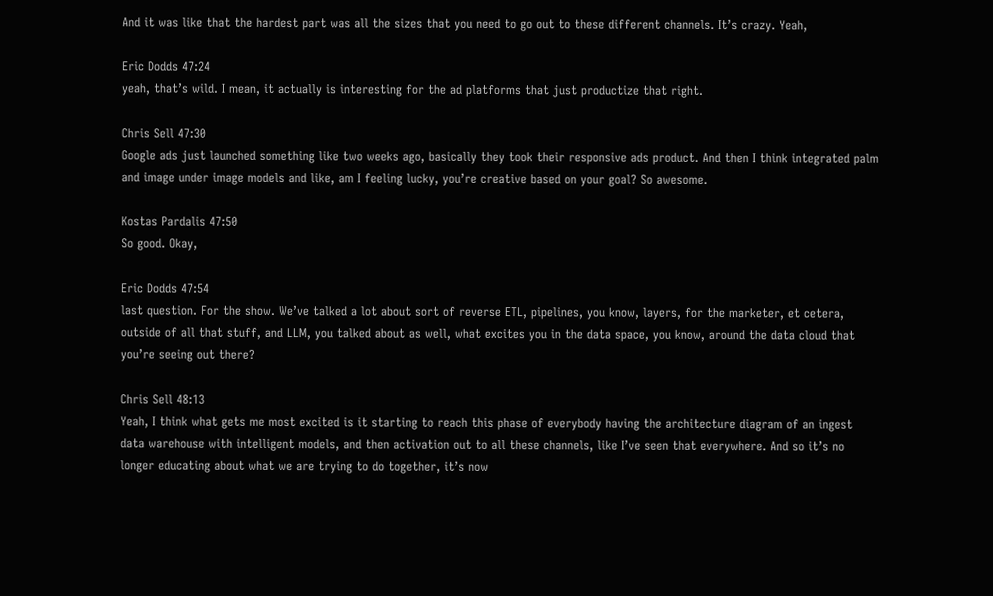And it was like that the hardest part was all the sizes that you need to go out to these different channels. It’s crazy. Yeah,

Eric Dodds 47:24
yeah, that’s wild. I mean, it actually is interesting for the ad platforms that just productize that right.

Chris Sell 47:30
Google ads just launched something like two weeks ago, basically they took their responsive ads product. And then I think integrated palm and image under image models and like, am I feeling lucky, you’re creative based on your goal? So awesome.

Kostas Pardalis 47:50
So good. Okay,

Eric Dodds 47:54
last question. For the show. We’ve talked a lot about sort of reverse ETL, pipelines, you know, layers, for the marketer, et cetera, outside of all that stuff, and LLM, you talked about as well, what excites you in the data space, you know, around the data cloud that you’re seeing out there?

Chris Sell 48:13
Yeah, I think what gets me most excited is it starting to reach this phase of everybody having the architecture diagram of an ingest data warehouse with intelligent models, and then activation out to all these channels, like I’ve seen that everywhere. And so it’s no longer educating about what we are trying to do together, it’s now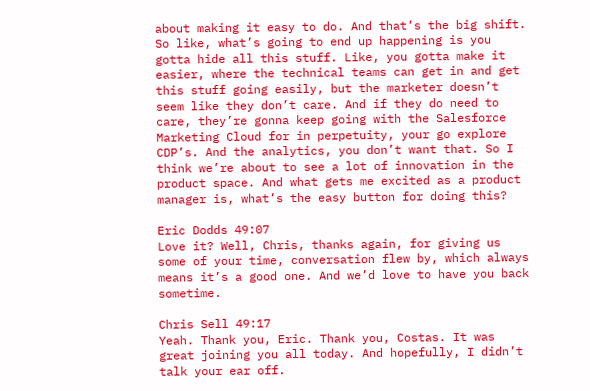about making it easy to do. And that’s the big shift. So like, what’s going to end up happening is you gotta hide all this stuff. Like, you gotta make it easier, where the technical teams can get in and get this stuff going easily, but the marketer doesn’t seem like they don’t care. And if they do need to care, they’re gonna keep going with the Salesforce Marketing Cloud for in perpetuity, your go explore CDP’s. And the analytics, you don’t want that. So I think we’re about to see a lot of innovation in the product space. And what gets me excited as a product manager is, what’s the easy button for doing this?

Eric Dodds 49:07
Love it? Well, Chris, thanks again, for giving us some of your time, conversation flew by, which always means it’s a good one. And we’d love to have you back sometime.

Chris Sell 49:17
Yeah. Thank you, Eric. Thank you, Costas. It was great joining you all today. And hopefully, I didn’t talk your ear off.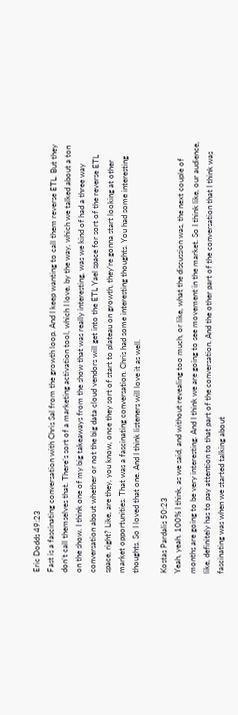Eric Dodds 49:23
Fast is a fascinating conversation with Chris Sal from the growth loop. And I keep wanting to call them reverse ETL. But they don’t call themselves that. There’s sort of a marketing activation tool, which I love, by the way, which we talked about a ton on the show. I think one of my big takeaways from the show that was really interesting, was we kind of had a three way conversation about whether or not the big data cloud vendors will get into the ETL Yael space for sort of the reverse ETL space, right? Like, are they, you know, once they sort of start to plateau on growth, they’re gonna start looking at other market opportunities. That was a fascinating conversation. Chris had some interesting thoughts. You had some interesting thoughts. So I loved that one. And I think listeners will love it as well.

Kostas Pardalis 50:23
Yeah, yeah. 100% I think, as we said, and without revealing too much, or like, what the discussion was, the next couple of months are going to be very interesting. And I think we are going to see movement in the market. So I think like, our audience, like, definitely has to pay attention to that part of the conversation. And the other part of the conversation that I think was fascinating was when we started talking about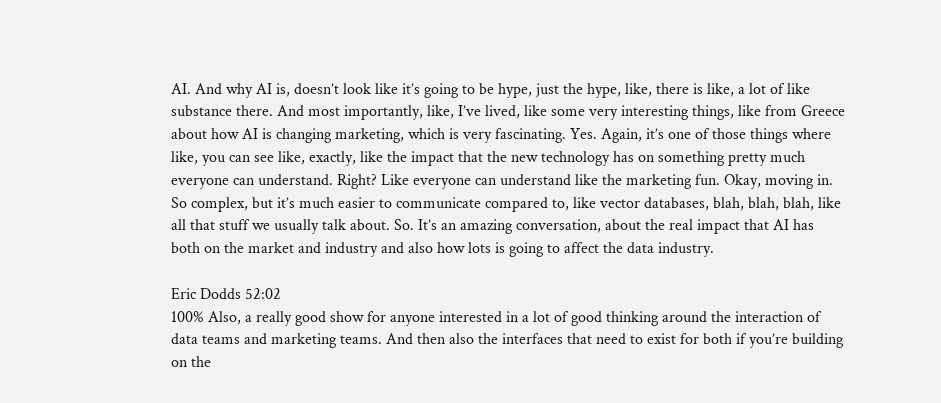AI. And why AI is, doesn’t look like it’s going to be hype, just the hype, like, there is like, a lot of like substance there. And most importantly, like, I’ve lived, like some very interesting things, like from Greece about how AI is changing marketing, which is very fascinating. Yes. Again, it’s one of those things where like, you can see like, exactly, like the impact that the new technology has on something pretty much everyone can understand. Right? Like everyone can understand like the marketing fun. Okay, moving in. So complex, but it’s much easier to communicate compared to, like vector databases, blah, blah, blah, like all that stuff we usually talk about. So. It’s an amazing conversation, about the real impact that AI has both on the market and industry and also how lots is going to affect the data industry.

Eric Dodds 52:02
100% Also, a really good show for anyone interested in a lot of good thinking around the interaction of data teams and marketing teams. And then also the interfaces that need to exist for both if you’re building on the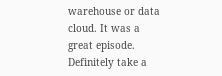warehouse or data cloud. It was a great episode. Definitely take a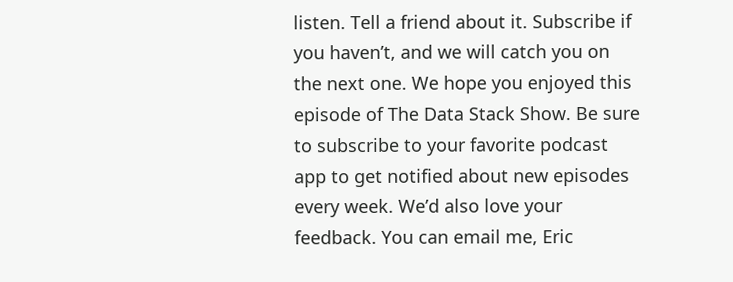listen. Tell a friend about it. Subscribe if you haven’t, and we will catch you on the next one. We hope you enjoyed this episode of The Data Stack Show. Be sure to subscribe to your favorite podcast app to get notified about new episodes every week. We’d also love your feedback. You can email me, Eric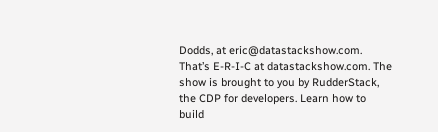Dodds, at eric@datastackshow.com. That’s E-R-I-C at datastackshow.com. The show is brought to you by RudderStack, the CDP for developers. Learn how to build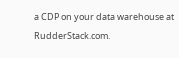a CDP on your data warehouse at RudderStack.com.